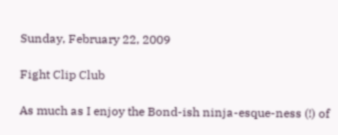Sunday, February 22, 2009

Fight Clip Club

As much as I enjoy the Bond-ish ninja-esque-ness (!) of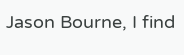Jason Bourne, I find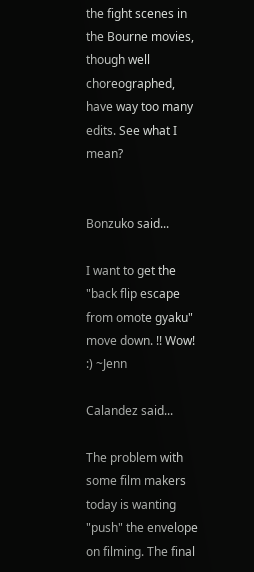the fight scenes in the Bourne movies, though well choreographed, have way too many edits. See what I mean?


Bonzuko said...

I want to get the "back flip escape from omote gyaku" move down. !! Wow! :) ~Jenn

Calandez said...

The problem with some film makers today is wanting "push" the envelope on filming. The final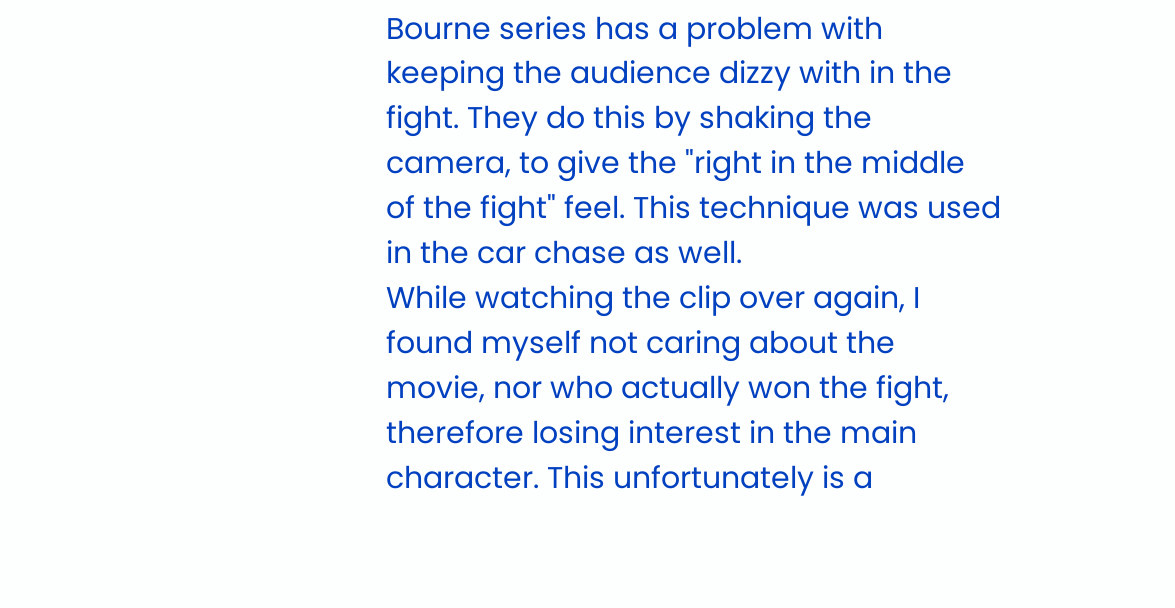Bourne series has a problem with keeping the audience dizzy with in the fight. They do this by shaking the camera, to give the "right in the middle of the fight" feel. This technique was used in the car chase as well.
While watching the clip over again, I found myself not caring about the movie, nor who actually won the fight, therefore losing interest in the main character. This unfortunately is a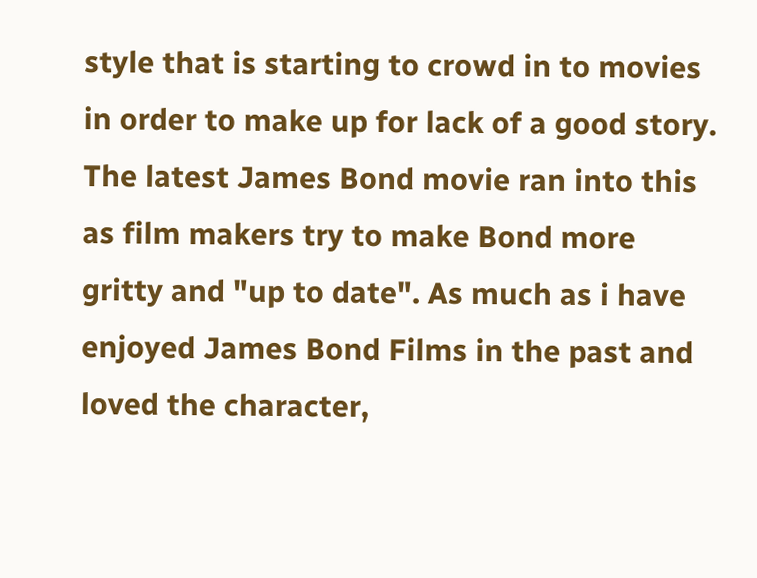style that is starting to crowd in to movies in order to make up for lack of a good story.
The latest James Bond movie ran into this as film makers try to make Bond more gritty and "up to date". As much as i have enjoyed James Bond Films in the past and loved the character,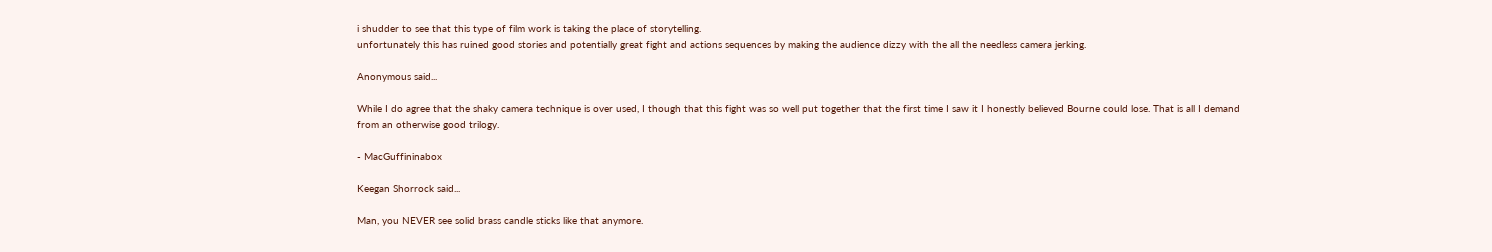i shudder to see that this type of film work is taking the place of storytelling.
unfortunately this has ruined good stories and potentially great fight and actions sequences by making the audience dizzy with the all the needless camera jerking.

Anonymous said...

While I do agree that the shaky camera technique is over used, I though that this fight was so well put together that the first time I saw it I honestly believed Bourne could lose. That is all I demand from an otherwise good trilogy.

- MacGuffininabox

Keegan Shorrock said...

Man, you NEVER see solid brass candle sticks like that anymore.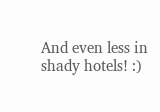And even less in shady hotels! :)